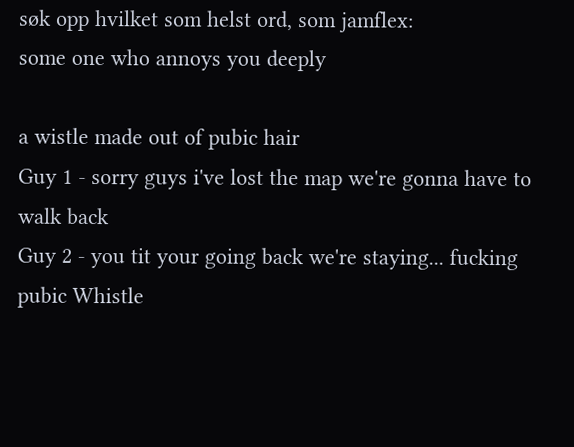søk opp hvilket som helst ord, som jamflex:
some one who annoys you deeply

a wistle made out of pubic hair
Guy 1 - sorry guys i've lost the map we're gonna have to walk back
Guy 2 - you tit your going back we're staying... fucking pubic Whistle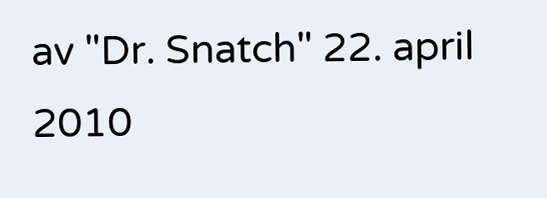av "Dr. Snatch" 22. april 2010